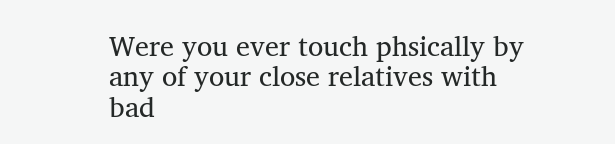Were you ever touch phsically by any of your close relatives with bad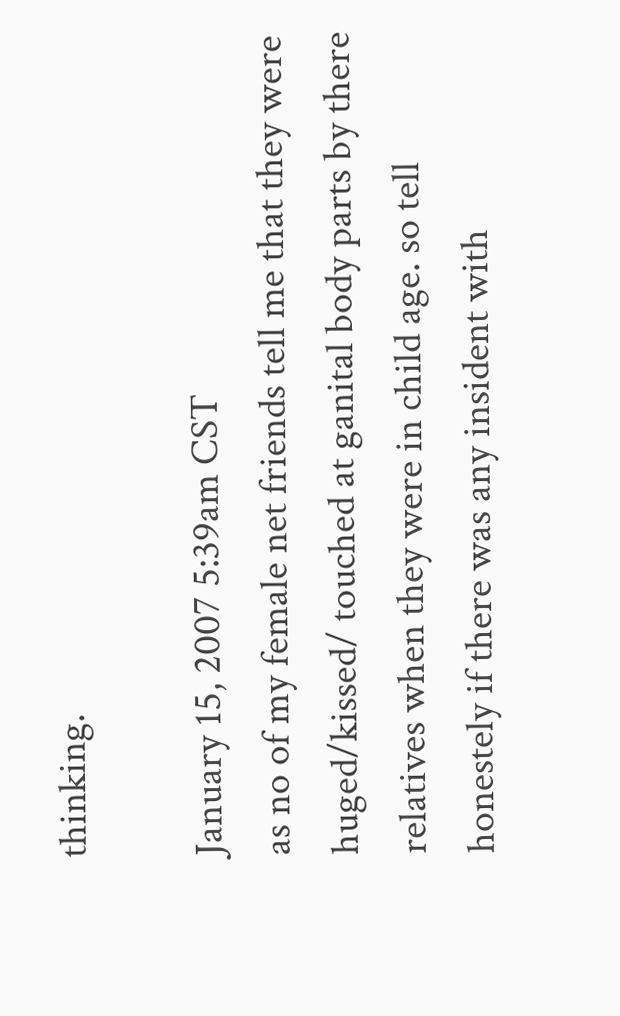thinking.

January 15, 2007 5:39am CST
as no of my female net friends tell me that they were huged/kissed/ touched at ganital body parts by there relatives when they were in child age. so tell honestely if there was any insident with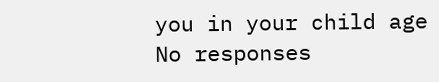you in your child age
No responses